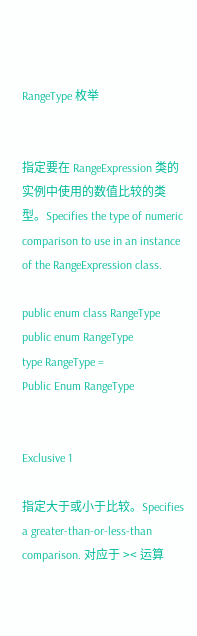RangeType 枚举


指定要在 RangeExpression 类的实例中使用的数值比较的类型。Specifies the type of numeric comparison to use in an instance of the RangeExpression class.

public enum class RangeType
public enum RangeType
type RangeType =
Public Enum RangeType


Exclusive 1

指定大于或小于比较。Specifies a greater-than-or-less-than comparison. 对应于 >< 运算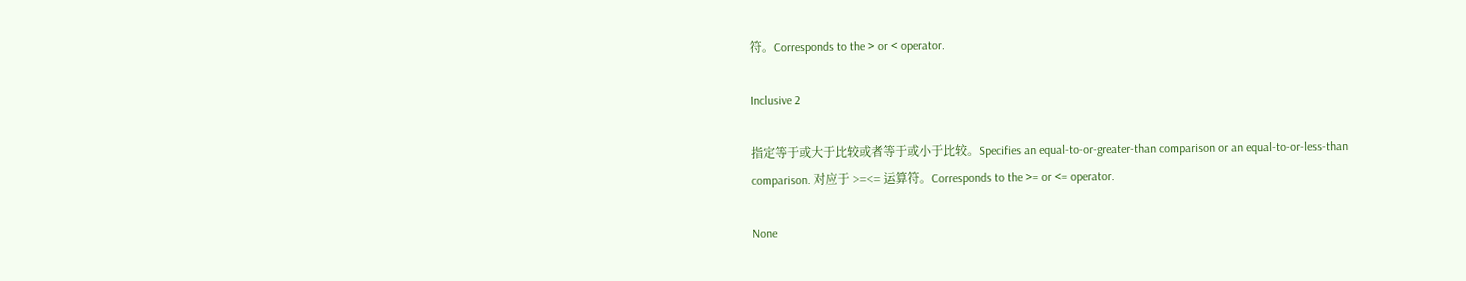符。Corresponds to the > or < operator.

Inclusive 2

指定等于或大于比较或者等于或小于比较。Specifies an equal-to-or-greater-than comparison or an equal-to-or-less-than comparison. 对应于 >=<= 运算符。Corresponds to the >= or <= operator.

None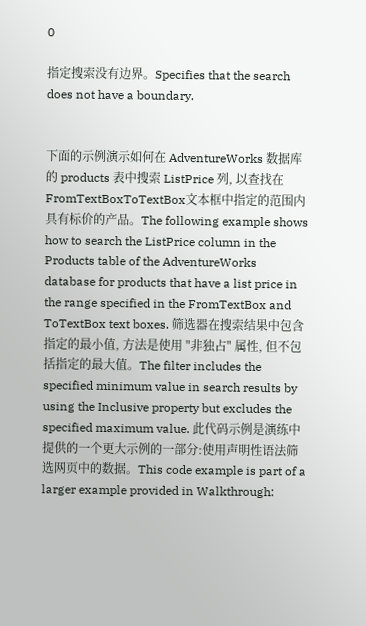0

指定搜索没有边界。Specifies that the search does not have a boundary.


下面的示例演示如何在 AdventureWorks 数据库的 products 表中搜索 ListPrice 列, 以查找在FromTextBoxToTextBox文本框中指定的范围内具有标价的产品。The following example shows how to search the ListPrice column in the Products table of the AdventureWorks database for products that have a list price in the range specified in the FromTextBox and ToTextBox text boxes. 筛选器在搜索结果中包含指定的最小值, 方法是使用 "非独占" 属性, 但不包括指定的最大值。The filter includes the specified minimum value in search results by using the Inclusive property but excludes the specified maximum value. 此代码示例是演练中提供的一个更大示例的一部分:使用声明性语法筛选网页中的数据。This code example is part of a larger example provided in Walkthrough: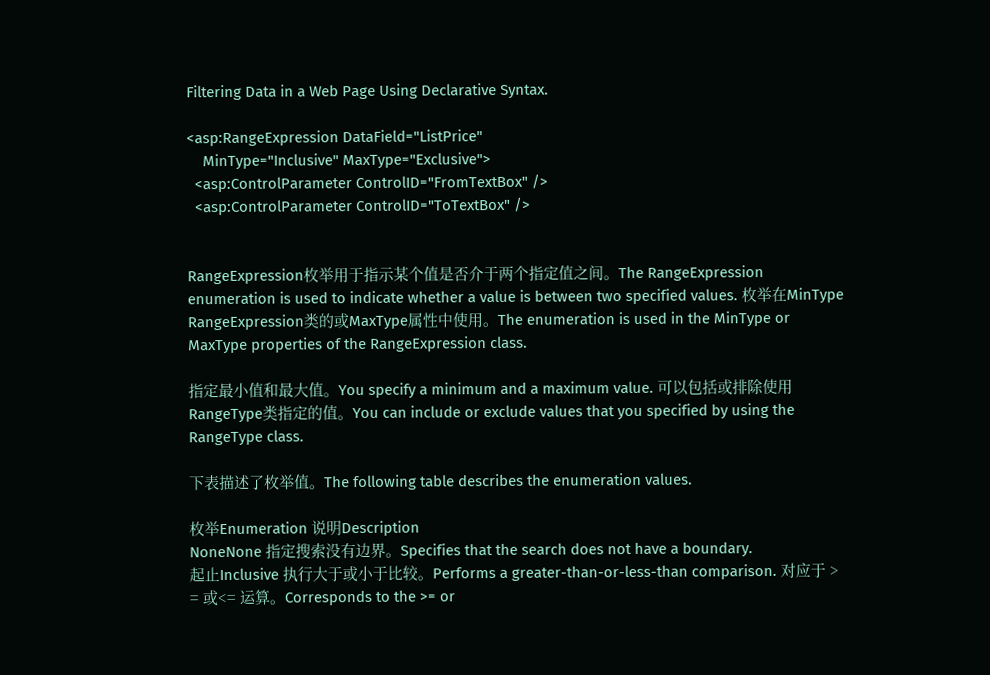Filtering Data in a Web Page Using Declarative Syntax.

<asp:RangeExpression DataField="ListPrice"
    MinType="Inclusive" MaxType="Exclusive">
  <asp:ControlParameter ControlID="FromTextBox" />
  <asp:ControlParameter ControlID="ToTextBox" />


RangeExpression枚举用于指示某个值是否介于两个指定值之间。The RangeExpression enumeration is used to indicate whether a value is between two specified values. 枚举在MinType RangeExpression类的或MaxType属性中使用。The enumeration is used in the MinType or MaxType properties of the RangeExpression class.

指定最小值和最大值。You specify a minimum and a maximum value. 可以包括或排除使用RangeType类指定的值。You can include or exclude values that you specified by using the RangeType class.

下表描述了枚举值。The following table describes the enumeration values.

枚举Enumeration 说明Description
NoneNone 指定搜索没有边界。Specifies that the search does not have a boundary.
起止Inclusive 执行大于或小于比较。Performs a greater-than-or-less-than comparison. 对应于 > = 或<= 运算。Corresponds to the >= or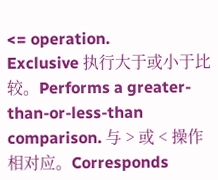<= operation.
Exclusive 执行大于或小于比较。Performs a greater-than-or-less-than comparison. 与 > 或 < 操作相对应。Corresponds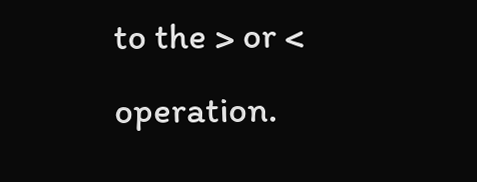to the > or < operation.